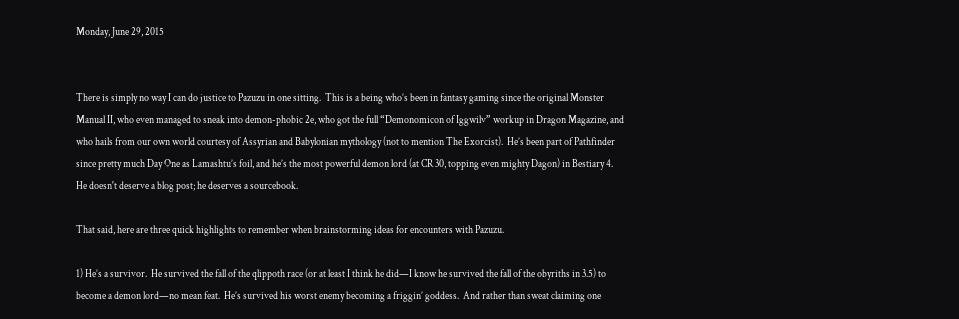Monday, June 29, 2015


There is simply no way I can do justice to Pazuzu in one sitting.  This is a being who’s been in fantasy gaming since the original Monster Manual II, who even managed to sneak into demon-phobic 2e, who got the full “Demonomicon of Iggwilv” workup in Dragon Magazine, and who hails from our own world courtesy of Assyrian and Babylonian mythology (not to mention The Exorcist).  He’s been part of Pathfinder since pretty much Day One as Lamashtu’s foil, and he’s the most powerful demon lord (at CR 30, topping even mighty Dagon) in Bestiary 4.  He doesn't deserve a blog post; he deserves a sourcebook.

That said, here are three quick highlights to remember when brainstorming ideas for encounters with Pazuzu.

1) He’s a survivor.  He survived the fall of the qlippoth race (or at least I think he did—I know he survived the fall of the obyriths in 3.5) to become a demon lord—no mean feat.  He’s survived his worst enemy becoming a friggin’ goddess.  And rather than sweat claiming one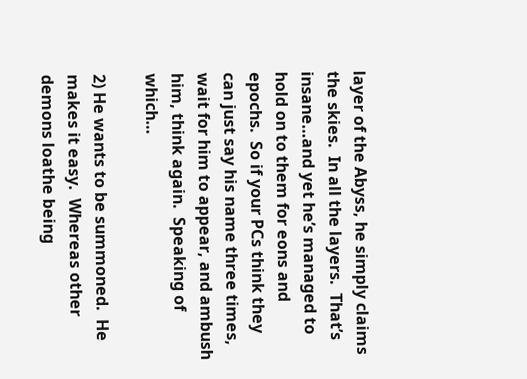layer of the Abyss, he simply claims the skies.  In all the layers.  That’s insane…and yet he’s managed to hold on to them for eons and epochs.  So if your PCs think they can just say his name three times, wait for him to appear, and ambush him, think again.  Speaking of which…

2) He wants to be summoned.  He makes it easy.  Whereas other demons loathe being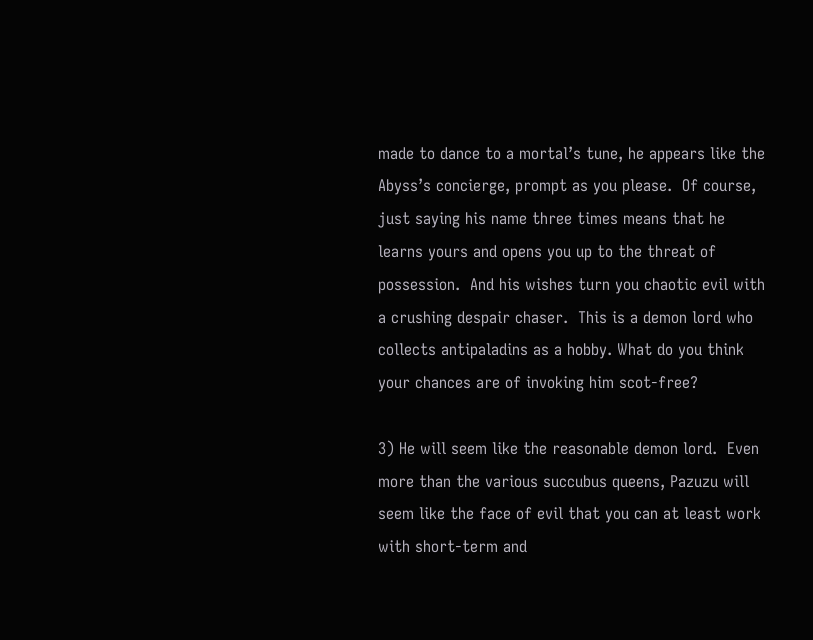made to dance to a mortal’s tune, he appears like the Abyss’s concierge, prompt as you please.  Of course, just saying his name three times means that he learns yours and opens you up to the threat of possession.  And his wishes turn you chaotic evil with a crushing despair chaser.  This is a demon lord who collects antipaladins as a hobby. What do you think your chances are of invoking him scot-free?

3) He will seem like the reasonable demon lord.  Even more than the various succubus queens, Pazuzu will seem like the face of evil that you can at least work with short-term and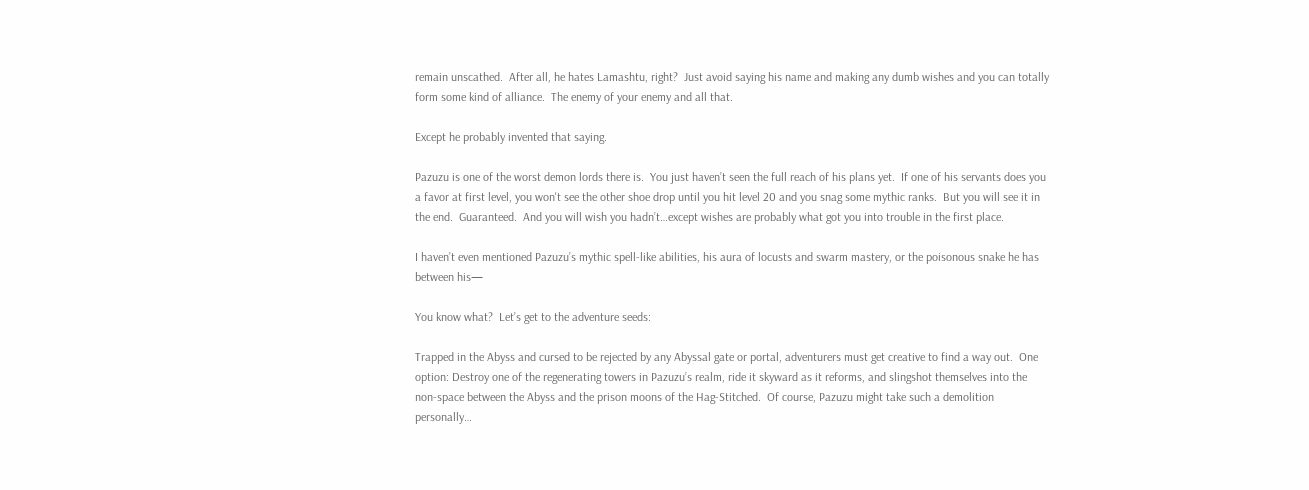remain unscathed.  After all, he hates Lamashtu, right?  Just avoid saying his name and making any dumb wishes and you can totally form some kind of alliance.  The enemy of your enemy and all that.

Except he probably invented that saying.

Pazuzu is one of the worst demon lords there is.  You just haven’t seen the full reach of his plans yet.  If one of his servants does you a favor at first level, you won't see the other shoe drop until you hit level 20 and you snag some mythic ranks.  But you will see it in the end.  Guaranteed.  And you will wish you hadn’t…except wishes are probably what got you into trouble in the first place.

I haven’t even mentioned Pazuzu’s mythic spell-like abilities, his aura of locusts and swarm mastery, or the poisonous snake he has between his—

You know what?  Let’s get to the adventure seeds:

Trapped in the Abyss and cursed to be rejected by any Abyssal gate or portal, adventurers must get creative to find a way out.  One option: Destroy one of the regenerating towers in Pazuzu’s realm, ride it skyward as it reforms, and slingshot themselves into the non-space between the Abyss and the prison moons of the Hag-Stitched.  Of course, Pazuzu might take such a demolition personally…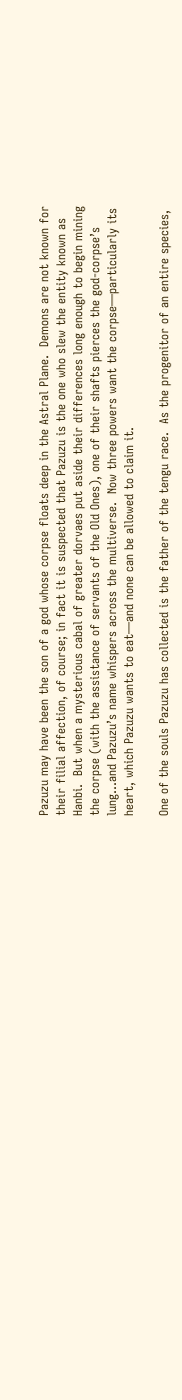Pazuzu may have been the son of a god whose corpse floats deep in the Astral Plane.  Demons are not known for their filial affection, of course; in fact it is suspected that Pazuzu is the one who slew the entity known as Hanbi.  But when a mysterious cabal of greater dorvaes put aside their differences long enough to begin mining the corpse (with the assistance of servants of the Old Ones), one of their shafts pierces the god-corpse’s lung…and Pazuzu’s name whispers across the multiverse.  Now three powers want the corpse—particularly its heart, which Pazuzu wants to eat—and none can be allowed to claim it.

One of the souls Pazuzu has collected is the father of the tengu race.  As the progenitor of an entire species,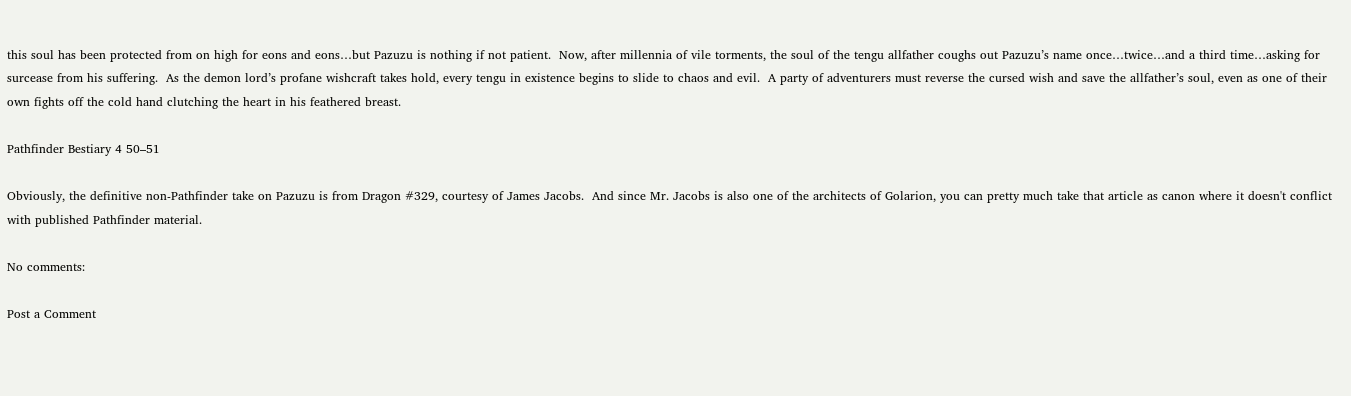this soul has been protected from on high for eons and eons…but Pazuzu is nothing if not patient.  Now, after millennia of vile torments, the soul of the tengu allfather coughs out Pazuzu’s name once…twice…and a third time…asking for surcease from his suffering.  As the demon lord’s profane wishcraft takes hold, every tengu in existence begins to slide to chaos and evil.  A party of adventurers must reverse the cursed wish and save the allfather’s soul, even as one of their own fights off the cold hand clutching the heart in his feathered breast.

Pathfinder Bestiary 4 50–51

Obviously, the definitive non-Pathfinder take on Pazuzu is from Dragon #329, courtesy of James Jacobs.  And since Mr. Jacobs is also one of the architects of Golarion, you can pretty much take that article as canon where it doesn't conflict with published Pathfinder material.

No comments:

Post a Comment